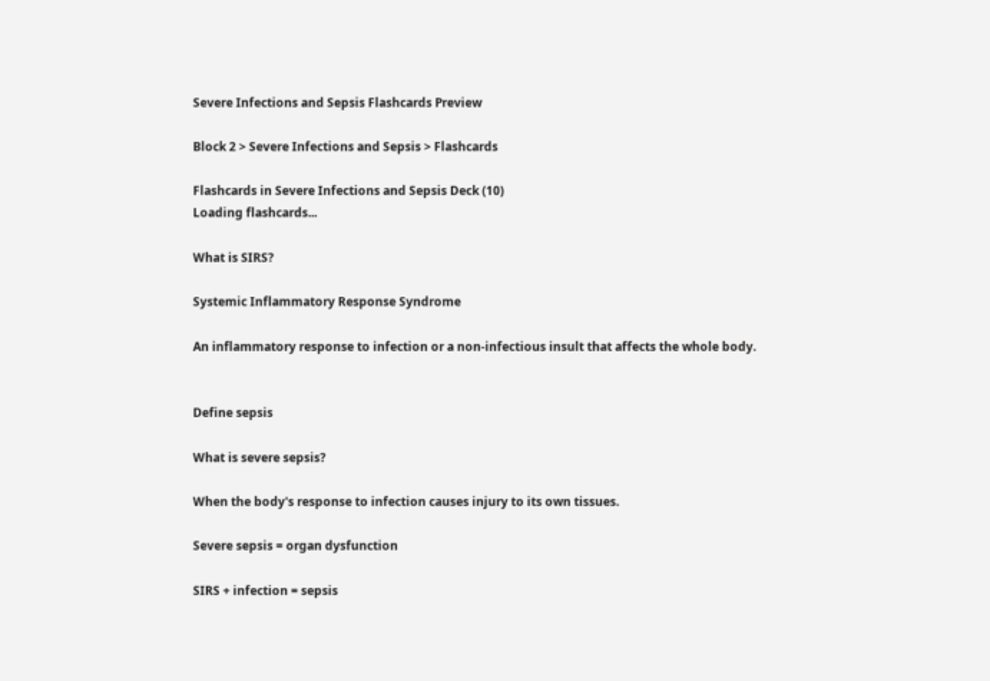Severe Infections and Sepsis Flashcards Preview

Block 2 > Severe Infections and Sepsis > Flashcards

Flashcards in Severe Infections and Sepsis Deck (10)
Loading flashcards...

What is SIRS?

Systemic Inflammatory Response Syndrome

An inflammatory response to infection or a non-infectious insult that affects the whole body.


Define sepsis

What is severe sepsis?

When the body's response to infection causes injury to its own tissues.

Severe sepsis = organ dysfunction

SIRS + infection = sepsis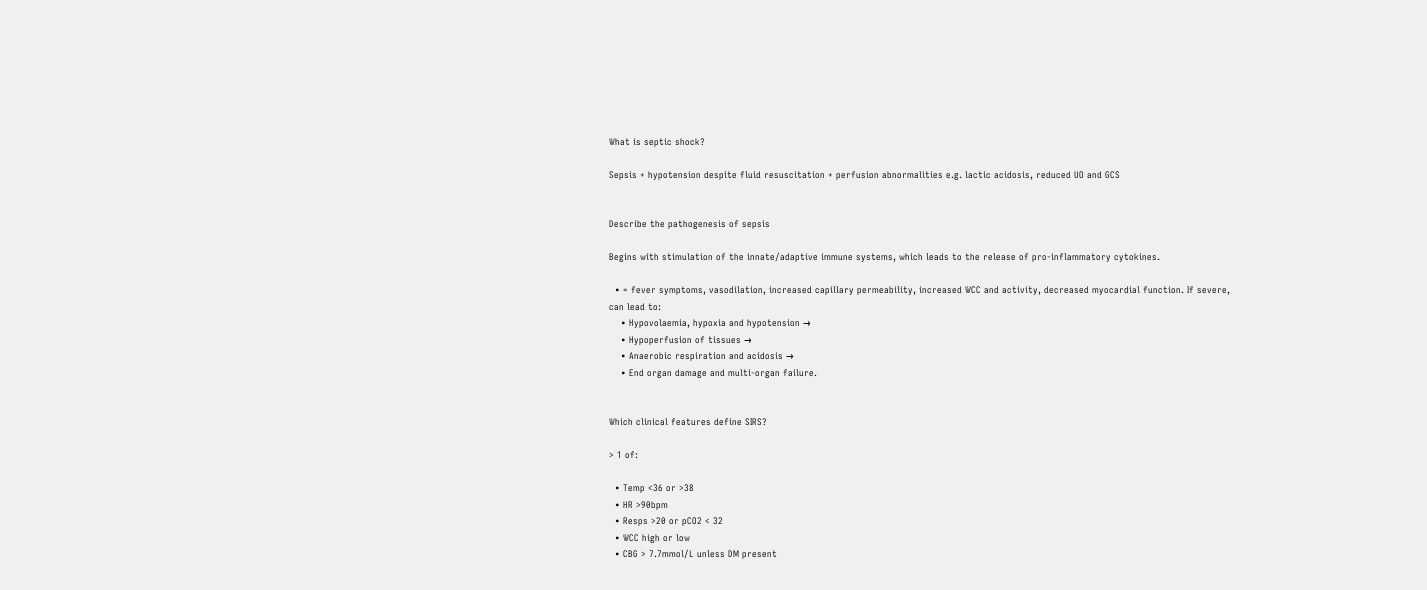What is septic shock?

Sepsis + hypotension despite fluid resuscitation + perfusion abnormalities e.g. lactic acidosis, reduced UO and GCS


Describe the pathogenesis of sepsis

Begins with stimulation of the innate/adaptive immune systems, which leads to the release of pro-inflammatory cytokines.

  • = fever symptoms, vasodilation, increased capillary permeability, increased WCC and activity, decreased myocardial function. If severe, can lead to:
    • Hypovolaemia, hypoxia and hypotension →
    • Hypoperfusion of tissues →
    • Anaerobic respiration and acidosis →
    • End organ damage and multi-organ failure.


Which clinical features define SIRS?

> 1 of:

  • Temp <36 or >38
  • HR >90bpm
  • Resps >20 or pCO2 < 32
  • WCC high or low
  • CBG > 7.7mmol/L unless DM present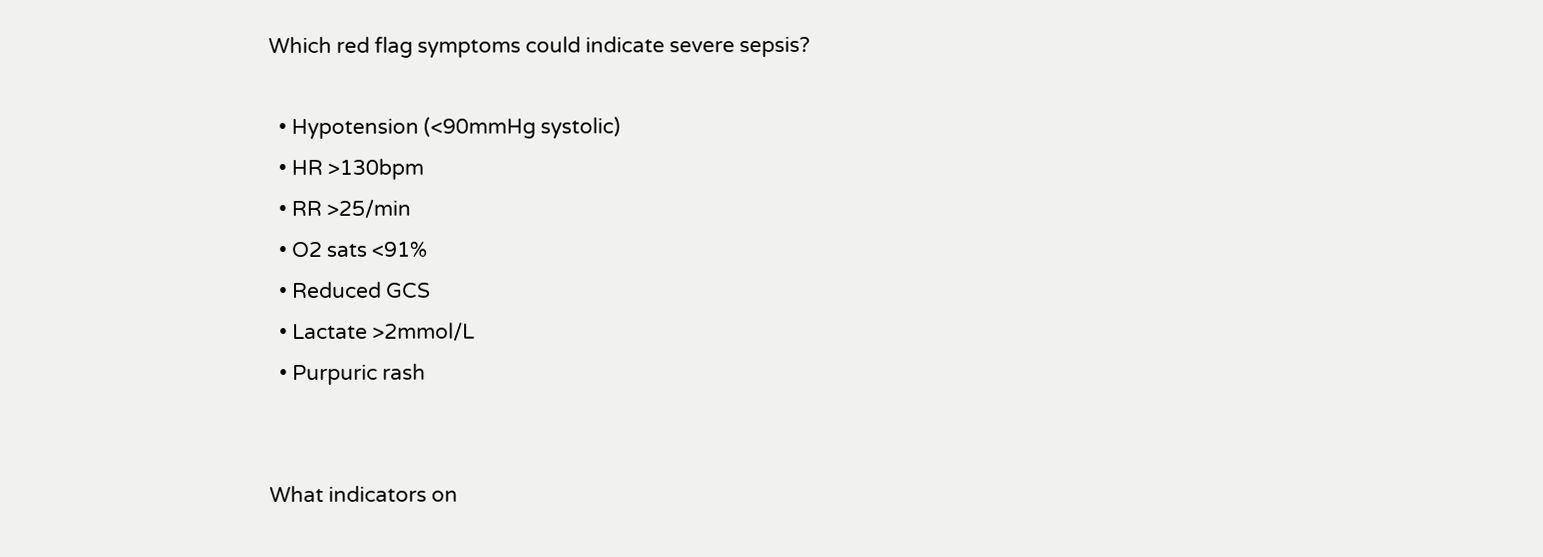Which red flag symptoms could indicate severe sepsis?

  • Hypotension (<90mmHg systolic)
  • HR >130bpm
  • RR >25/min
  • O2 sats <91%
  • Reduced GCS
  • Lactate >2mmol/L
  • Purpuric rash


What indicators on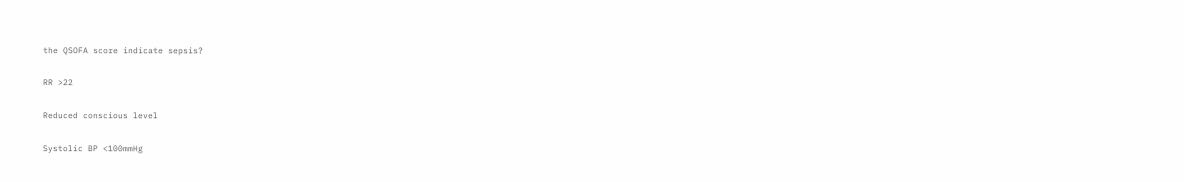the QSOFA score indicate sepsis?

RR >22

Reduced conscious level

Systolic BP <100mmHg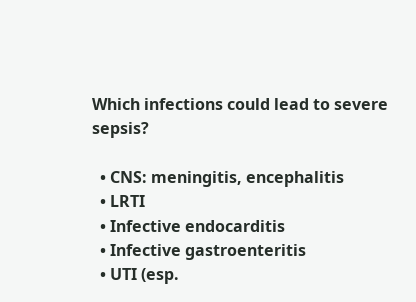Which infections could lead to severe sepsis?

  • CNS: meningitis, encephalitis
  • LRTI
  • Infective endocarditis
  • Infective gastroenteritis
  • UTI (esp.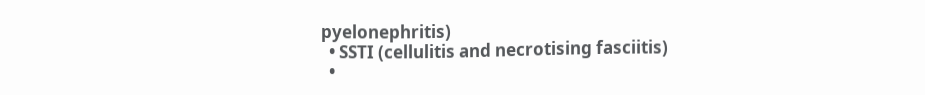pyelonephritis)
  • SSTI (cellulitis and necrotising fasciitis)
  •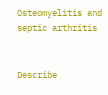Osteomyelitis and septic arthritis


Describe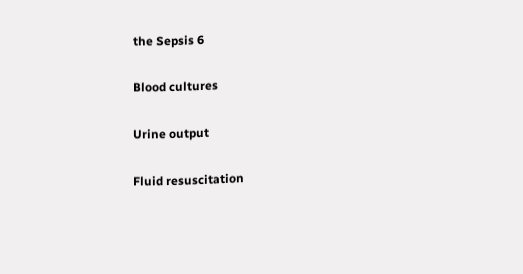the Sepsis 6

Blood cultures

Urine output

Fluid resuscitation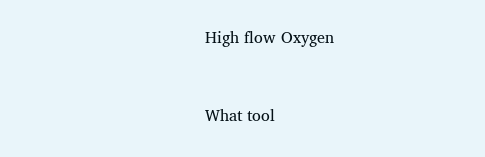High flow Oxygen


What tool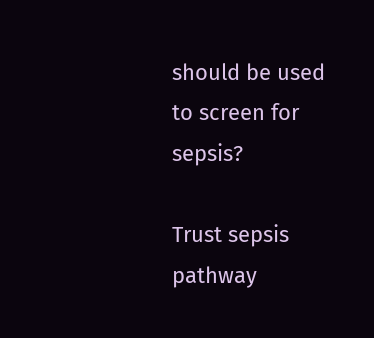should be used to screen for sepsis?

Trust sepsis pathway